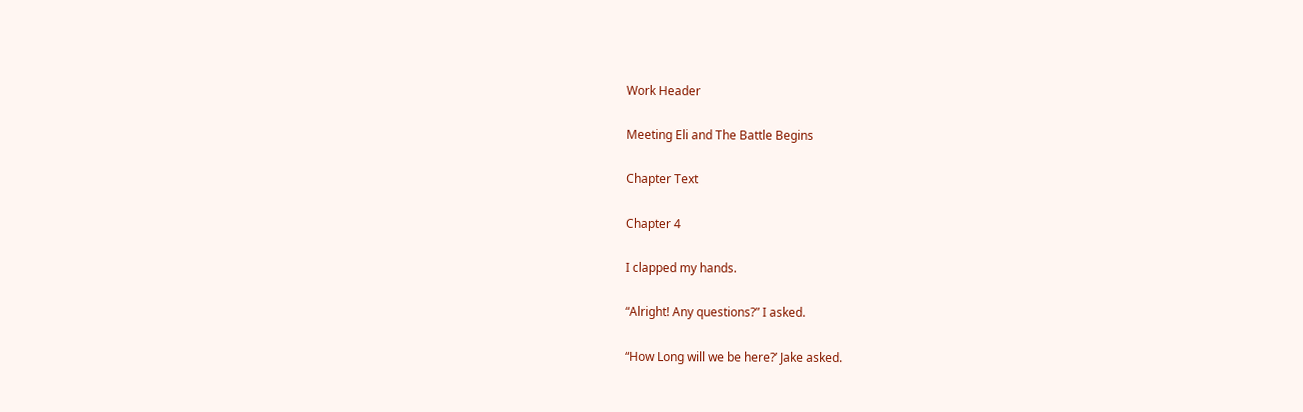Work Header

Meeting Eli and The Battle Begins

Chapter Text

Chapter 4

I clapped my hands.

“Alright! Any questions?” I asked.

“How Long will we be here?’ Jake asked.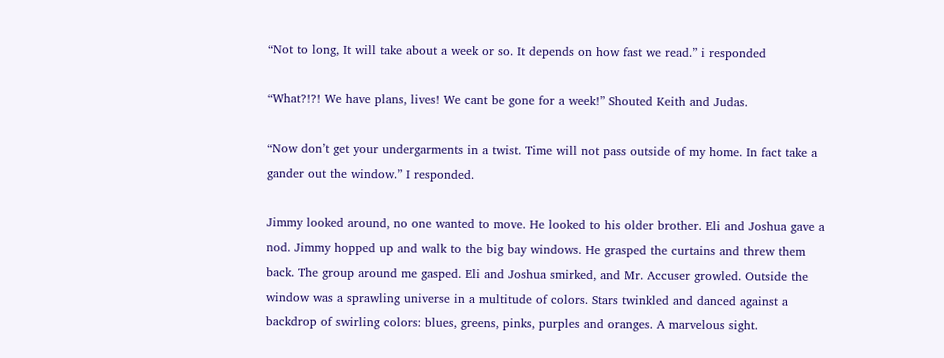“Not to long, It will take about a week or so. It depends on how fast we read.” i responded

“What?!?! We have plans, lives! We cant be gone for a week!” Shouted Keith and Judas.

“Now don’t get your undergarments in a twist. Time will not pass outside of my home. In fact take a gander out the window.” I responded.

Jimmy looked around, no one wanted to move. He looked to his older brother. Eli and Joshua gave a nod. Jimmy hopped up and walk to the big bay windows. He grasped the curtains and threw them back. The group around me gasped. Eli and Joshua smirked, and Mr. Accuser growled. Outside the window was a sprawling universe in a multitude of colors. Stars twinkled and danced against a backdrop of swirling colors: blues, greens, pinks, purples and oranges. A marvelous sight.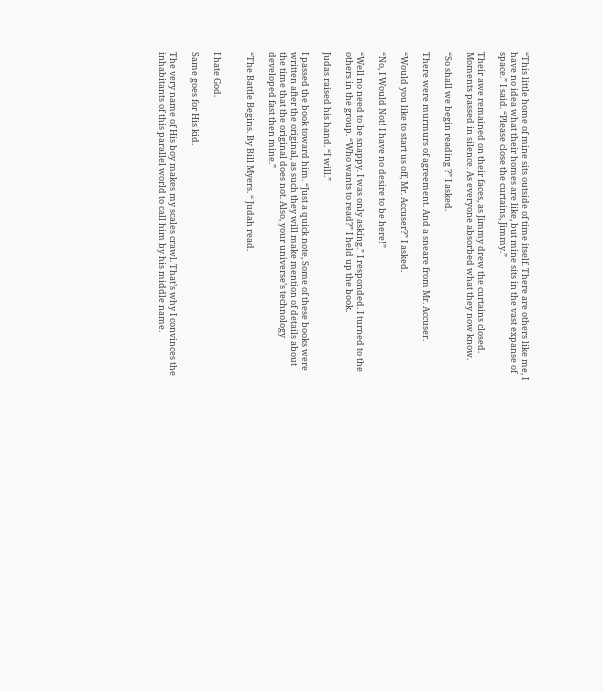“This little home of mine sits outside of time itself. There are others like me, I have no idea what their homes are like, but mine sits in the vast expanse of space.” I said. “Please close the curtains, Jimmy.”

Their awe remained on their faces, as Jimmy drew the curtains closed. Moments passed in silence. As everyone absorbed what they now know.

“So shall we begin reading ?” I asked.

There were murmurs of agreement. And a sneare from Mr. Accuser.

“Would you like to start us off, Mr. Accuser?” I asked.

“No, I Would Not! I have no desire to be here!”

“Well no need to be snappy. I was only asking.” I responded. I turned to the others in the group. “Who wants to read?” I held up the book.

Judas raised his hand. “I will.”

I passed the book toward him. “Just a quick note, Some of these books were written after the original, as such they will make mention of details about the time that the original does not. Also, your universe’s technology developed fast then mine.”

“The Battle Begins. By Bill Myers. “ Judah read.


I hate God.

Same goes for His kid.

The very name of His boy makes my scales crawl. That’s why I convinces the inhabitants of this parallel world to call him by his middle name.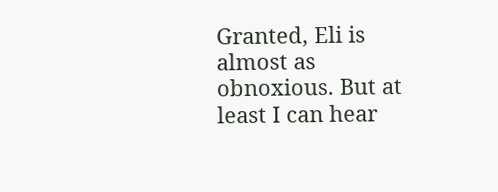Granted, Eli is almost as obnoxious. But at least I can hear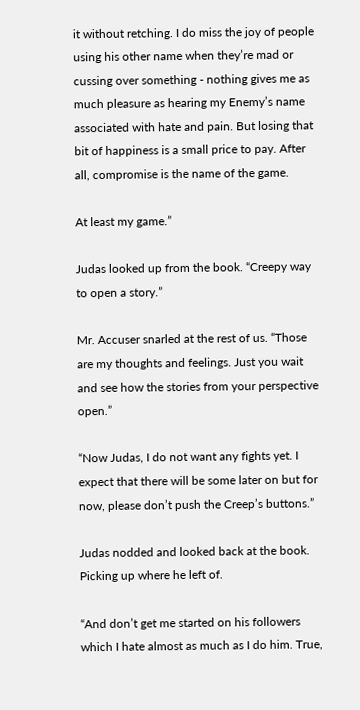it without retching. I do miss the joy of people using his other name when they’re mad or cussing over something - nothing gives me as much pleasure as hearing my Enemy’s name associated with hate and pain. But losing that bit of happiness is a small price to pay. After all, compromise is the name of the game.

At least my game.”

Judas looked up from the book. “Creepy way to open a story.”

Mr. Accuser snarled at the rest of us. “Those are my thoughts and feelings. Just you wait and see how the stories from your perspective open.”

“Now Judas, I do not want any fights yet. I expect that there will be some later on but for now, please don’t push the Creep’s buttons.”

Judas nodded and looked back at the book. Picking up where he left of.

“And don’t get me started on his followers which I hate almost as much as I do him. True,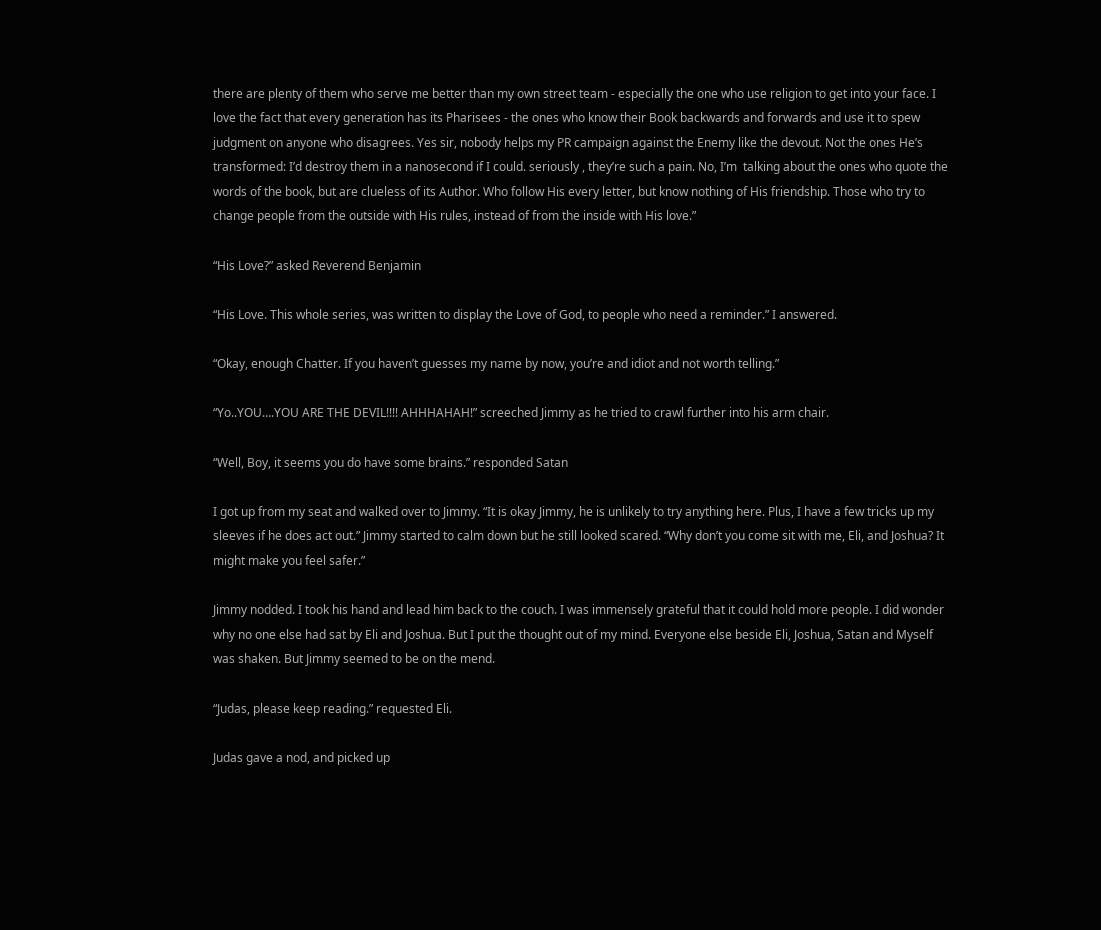there are plenty of them who serve me better than my own street team - especially the one who use religion to get into your face. I love the fact that every generation has its Pharisees - the ones who know their Book backwards and forwards and use it to spew judgment on anyone who disagrees. Yes sir, nobody helps my PR campaign against the Enemy like the devout. Not the ones He’s transformed: I’d destroy them in a nanosecond if I could. seriously , they’re such a pain. No, I’m  talking about the ones who quote the words of the book, but are clueless of its Author. Who follow His every letter, but know nothing of His friendship. Those who try to change people from the outside with His rules, instead of from the inside with His love.”

“His Love?” asked Reverend Benjamin

“His Love. This whole series, was written to display the Love of God, to people who need a reminder.” I answered.

“Okay, enough Chatter. If you haven’t guesses my name by now, you’re and idiot and not worth telling.”

“Yo..YOU….YOU ARE THE DEVIL!!!! AHHHAHAH!” screeched Jimmy as he tried to crawl further into his arm chair.

“Well, Boy, it seems you do have some brains.” responded Satan

I got up from my seat and walked over to Jimmy. “It is okay Jimmy, he is unlikely to try anything here. Plus, I have a few tricks up my sleeves if he does act out.” Jimmy started to calm down but he still looked scared. “Why don’t you come sit with me, Eli, and Joshua? It might make you feel safer.”

Jimmy nodded. I took his hand and lead him back to the couch. I was immensely grateful that it could hold more people. I did wonder why no one else had sat by Eli and Joshua. But I put the thought out of my mind. Everyone else beside Eli, Joshua, Satan and Myself was shaken. But Jimmy seemed to be on the mend.

“Judas, please keep reading.” requested Eli.

Judas gave a nod, and picked up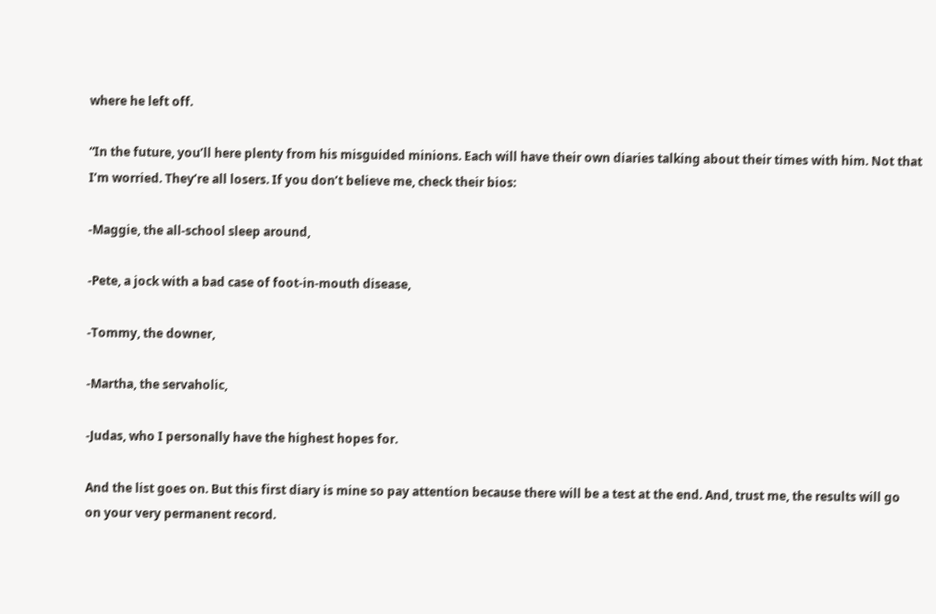where he left off.

“In the future, you’ll here plenty from his misguided minions. Each will have their own diaries talking about their times with him. Not that I’m worried. They’re all losers. If you don’t believe me, check their bios:

-Maggie, the all-school sleep around,

-Pete, a jock with a bad case of foot-in-mouth disease,

-Tommy, the downer,

-Martha, the servaholic,

-Judas, who I personally have the highest hopes for.

And the list goes on. But this first diary is mine so pay attention because there will be a test at the end. And, trust me, the results will go on your very permanent record.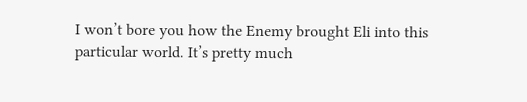I won’t bore you how the Enemy brought Eli into this particular world. It’s pretty much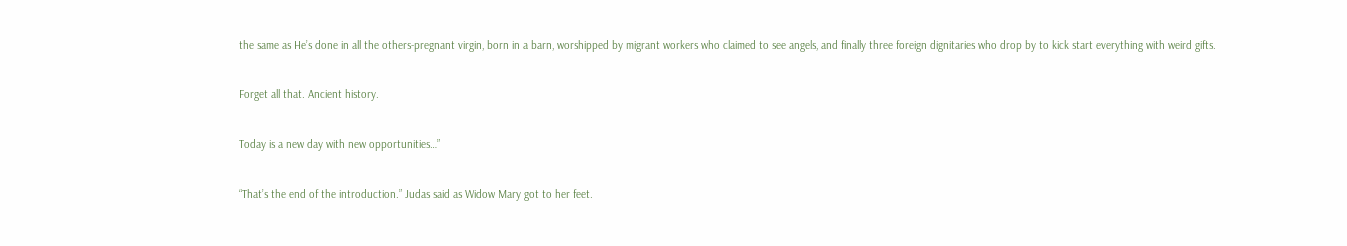the same as He’s done in all the others-pregnant virgin, born in a barn, worshipped by migrant workers who claimed to see angels, and finally three foreign dignitaries who drop by to kick start everything with weird gifts.

Forget all that. Ancient history.

Today is a new day with new opportunities…”

“That’s the end of the introduction.” Judas said as Widow Mary got to her feet.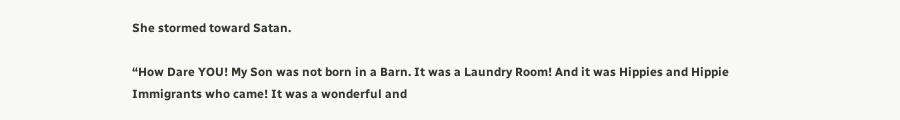She stormed toward Satan.

“How Dare YOU! My Son was not born in a Barn. It was a Laundry Room! And it was Hippies and Hippie Immigrants who came! It was a wonderful and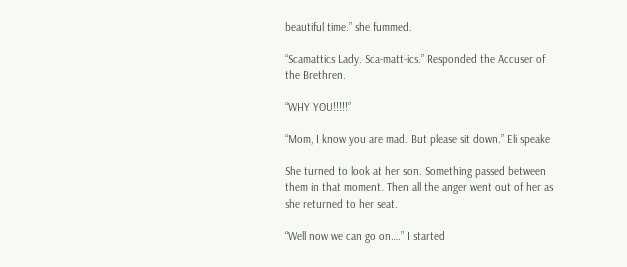beautiful time.” she fummed.

“Scamattics Lady. Sca-matt-ics.” Responded the Accuser of the Brethren.

“WHY YOU!!!!!”

“Mom, I know you are mad. But please sit down.” Eli speake

She turned to look at her son. Something passed between them in that moment. Then all the anger went out of her as she returned to her seat.

“Well now we can go on….” I started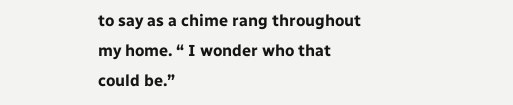to say as a chime rang throughout my home. “ I wonder who that could be.”